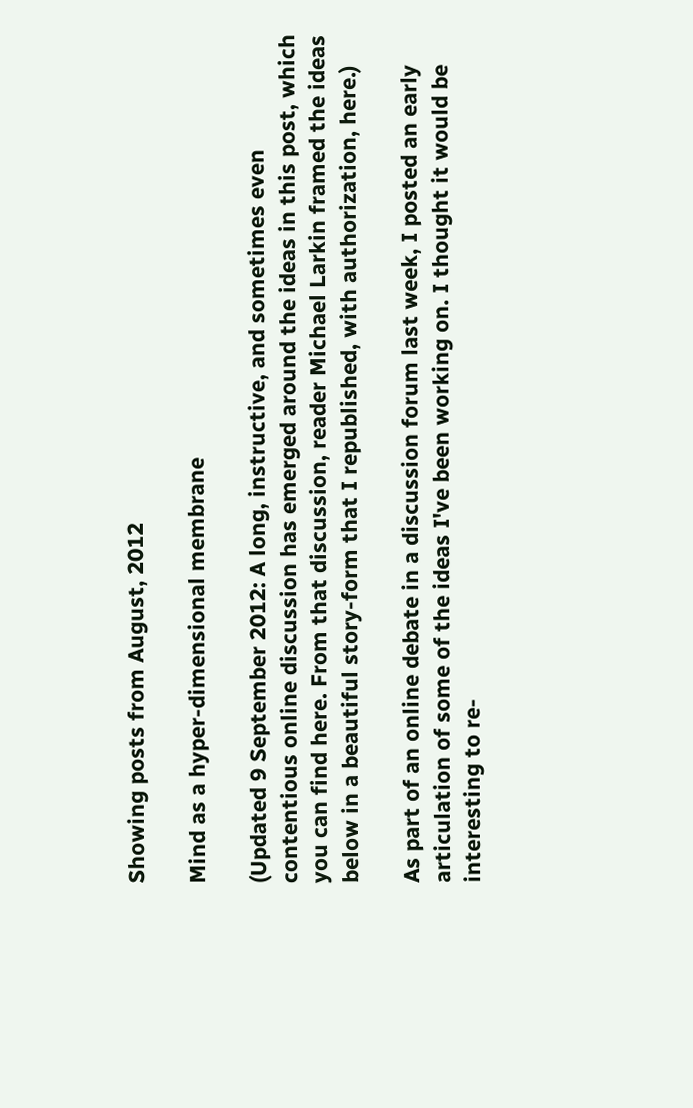Showing posts from August, 2012

Mind as a hyper-dimensional membrane

(Updated 9 September 2012: A long, instructive, and sometimes even contentious online discussion has emerged around the ideas in this post, which you can find here. From that discussion, reader Michael Larkin framed the ideas below in a beautiful story-form that I republished, with authorization, here.)

As part of an online debate in a discussion forum last week, I posted an early articulation of some of the ideas I've been working on. I thought it would be interesting to re-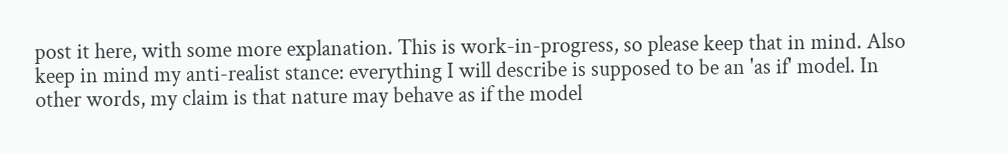post it here, with some more explanation. This is work-in-progress, so please keep that in mind. Also keep in mind my anti-realist stance: everything I will describe is supposed to be an 'as if' model. In other words, my claim is that nature may behave as if the model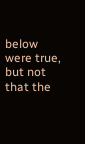below were true, but not that the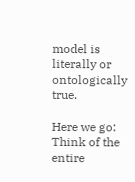model is literally or ontologically true.

Here we go: Think of the entire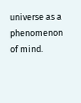universe as a phenomenon of mind.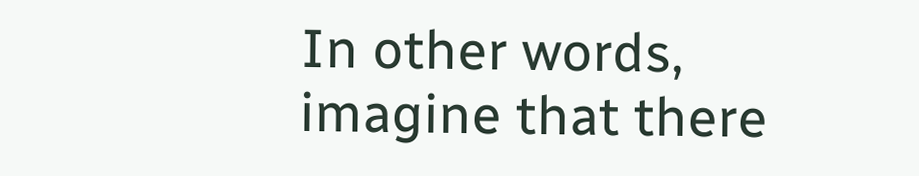In other words, imagine that there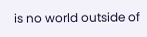is no world outside of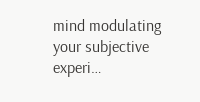mind modulating your subjective experi…